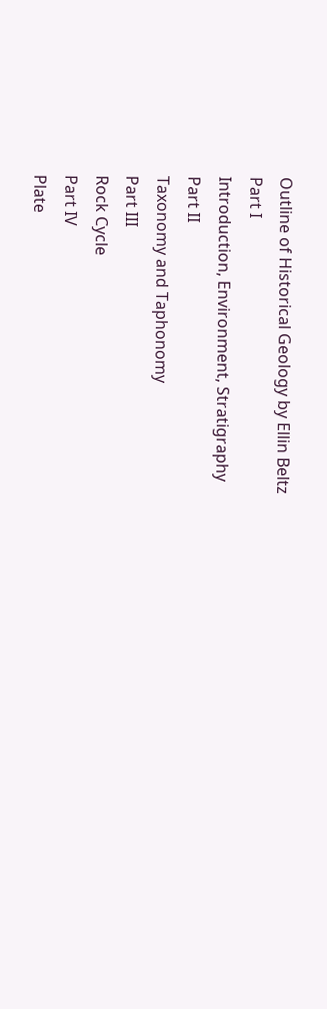Outline of Historical Geology by Ellin Beltz
Part I
Introduction, Environment, Stratigraphy
Part II
Taxonomy and Taphonomy
Part III
Rock Cycle
Part IV
Plate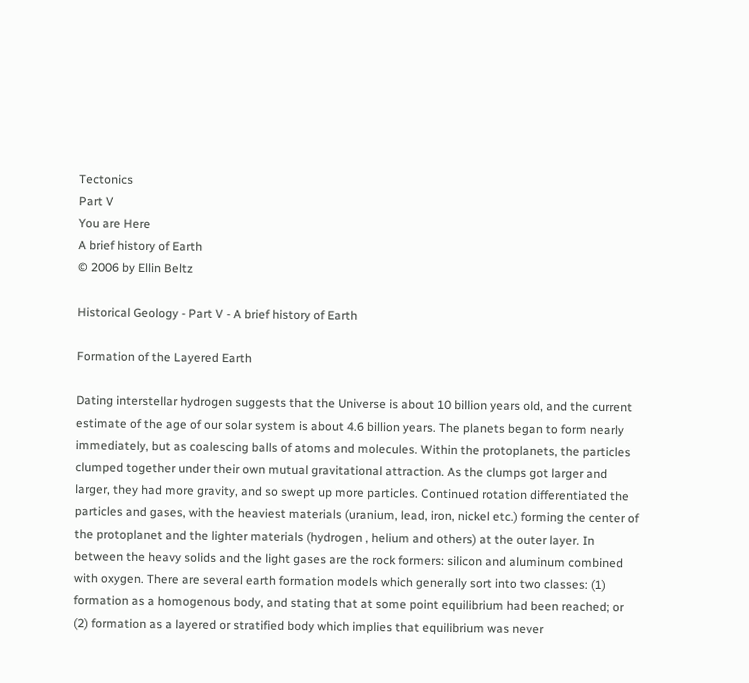Tectonics
Part V
You are Here
A brief history of Earth
© 2006 by Ellin Beltz

Historical Geology - Part V - A brief history of Earth

Formation of the Layered Earth

Dating interstellar hydrogen suggests that the Universe is about 10 billion years old, and the current estimate of the age of our solar system is about 4.6 billion years. The planets began to form nearly immediately, but as coalescing balls of atoms and molecules. Within the protoplanets, the particles clumped together under their own mutual gravitational attraction. As the clumps got larger and larger, they had more gravity, and so swept up more particles. Continued rotation differentiated the particles and gases, with the heaviest materials (uranium, lead, iron, nickel etc.) forming the center of the protoplanet and the lighter materials (hydrogen , helium and others) at the outer layer. In between the heavy solids and the light gases are the rock formers: silicon and aluminum combined with oxygen. There are several earth formation models which generally sort into two classes: (1) formation as a homogenous body, and stating that at some point equilibrium had been reached; or (2) formation as a layered or stratified body which implies that equilibrium was never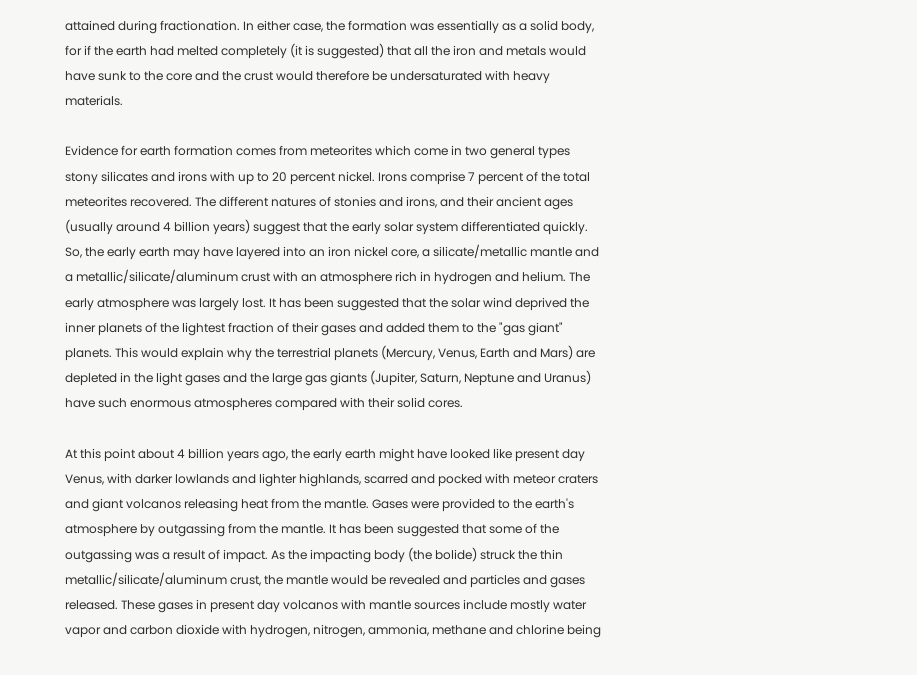attained during fractionation. In either case, the formation was essentially as a solid body, for if the earth had melted completely (it is suggested) that all the iron and metals would have sunk to the core and the crust would therefore be undersaturated with heavy materials.

Evidence for earth formation comes from meteorites which come in two general types stony silicates and irons with up to 20 percent nickel. Irons comprise 7 percent of the total meteorites recovered. The different natures of stonies and irons, and their ancient ages (usually around 4 billion years) suggest that the early solar system differentiated quickly. So, the early earth may have layered into an iron nickel core, a silicate/metallic mantle and a metallic/silicate/aluminum crust with an atmosphere rich in hydrogen and helium. The early atmosphere was largely lost. It has been suggested that the solar wind deprived the inner planets of the lightest fraction of their gases and added them to the "gas giant" planets. This would explain why the terrestrial planets (Mercury, Venus, Earth and Mars) are depleted in the light gases and the large gas giants (Jupiter, Saturn, Neptune and Uranus) have such enormous atmospheres compared with their solid cores.

At this point about 4 billion years ago, the early earth might have looked like present day Venus, with darker lowlands and lighter highlands, scarred and pocked with meteor craters and giant volcanos releasing heat from the mantle. Gases were provided to the earth's atmosphere by outgassing from the mantle. It has been suggested that some of the outgassing was a result of impact. As the impacting body (the bolide) struck the thin metallic/silicate/aluminum crust, the mantle would be revealed and particles and gases released. These gases in present day volcanos with mantle sources include mostly water vapor and carbon dioxide with hydrogen, nitrogen, ammonia, methane and chlorine being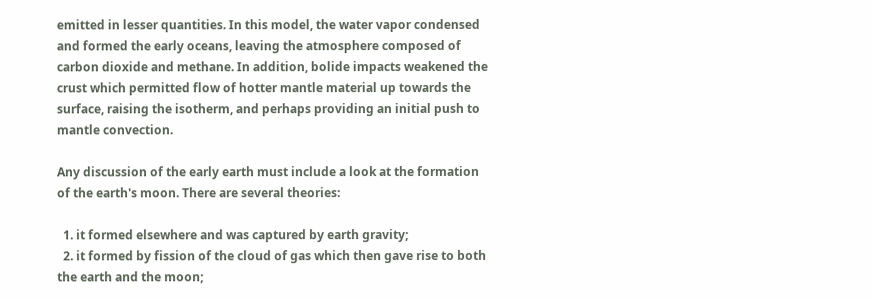emitted in lesser quantities. In this model, the water vapor condensed and formed the early oceans, leaving the atmosphere composed of carbon dioxide and methane. In addition, bolide impacts weakened the crust which permitted flow of hotter mantle material up towards the surface, raising the isotherm, and perhaps providing an initial push to mantle convection.

Any discussion of the early earth must include a look at the formation of the earth's moon. There are several theories:

  1. it formed elsewhere and was captured by earth gravity;
  2. it formed by fission of the cloud of gas which then gave rise to both the earth and the moon;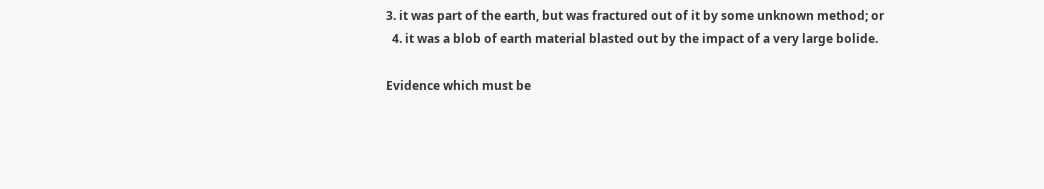3. it was part of the earth, but was fractured out of it by some unknown method; or
  4. it was a blob of earth material blasted out by the impact of a very large bolide.

Evidence which must be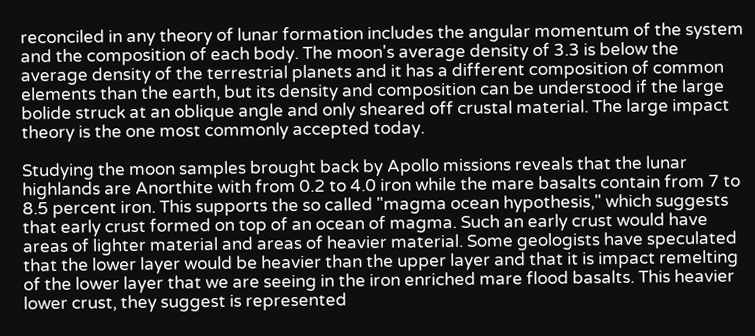reconciled in any theory of lunar formation includes the angular momentum of the system and the composition of each body. The moon's average density of 3.3 is below the average density of the terrestrial planets and it has a different composition of common elements than the earth, but its density and composition can be understood if the large bolide struck at an oblique angle and only sheared off crustal material. The large impact theory is the one most commonly accepted today.

Studying the moon samples brought back by Apollo missions reveals that the lunar highlands are Anorthite with from 0.2 to 4.0 iron while the mare basalts contain from 7 to 8.5 percent iron. This supports the so called "magma ocean hypothesis," which suggests that early crust formed on top of an ocean of magma. Such an early crust would have areas of lighter material and areas of heavier material. Some geologists have speculated that the lower layer would be heavier than the upper layer and that it is impact remelting of the lower layer that we are seeing in the iron enriched mare flood basalts. This heavier lower crust, they suggest is represented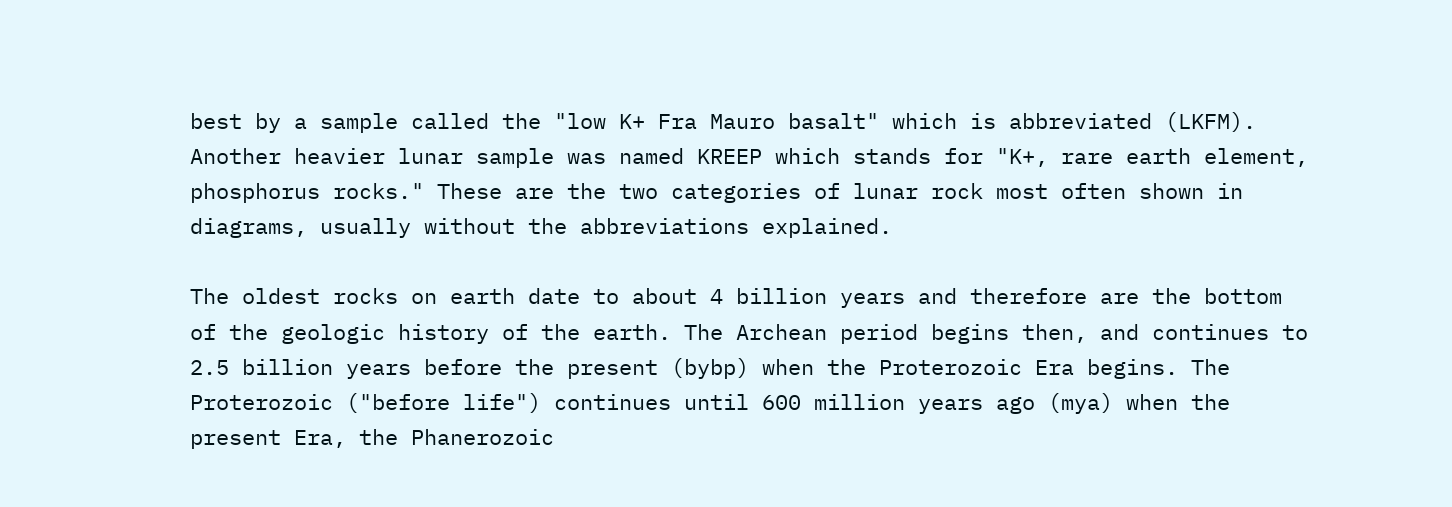best by a sample called the "low K+ Fra Mauro basalt" which is abbreviated (LKFM). Another heavier lunar sample was named KREEP which stands for "K+, rare earth element, phosphorus rocks." These are the two categories of lunar rock most often shown in diagrams, usually without the abbreviations explained.

The oldest rocks on earth date to about 4 billion years and therefore are the bottom of the geologic history of the earth. The Archean period begins then, and continues to 2.5 billion years before the present (bybp) when the Proterozoic Era begins. The Proterozoic ("before life") continues until 600 million years ago (mya) when the present Era, the Phanerozoic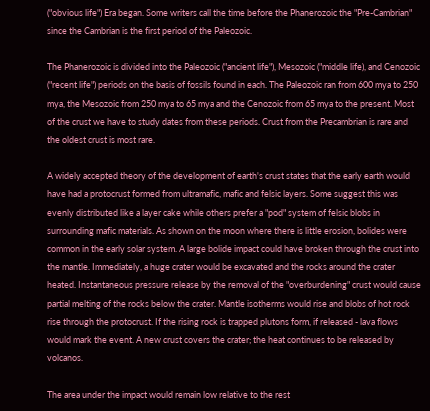("obvious life") Era began. Some writers call the time before the Phanerozoic the "Pre-Cambrian" since the Cambrian is the first period of the Paleozoic.

The Phanerozoic is divided into the Paleozoic ("ancient life"), Mesozoic ("middle life), and Cenozoic ("recent life") periods on the basis of fossils found in each. The Paleozoic ran from 600 mya to 250 mya, the Mesozoic from 250 mya to 65 mya and the Cenozoic from 65 mya to the present. Most of the crust we have to study dates from these periods. Crust from the Precambrian is rare and the oldest crust is most rare.

A widely accepted theory of the development of earth's crust states that the early earth would have had a protocrust formed from ultramafic, mafic and felsic layers. Some suggest this was evenly distributed like a layer cake while others prefer a "pod" system of felsic blobs in surrounding mafic materials. As shown on the moon where there is little erosion, bolides were common in the early solar system. A large bolide impact could have broken through the crust into the mantle. Immediately, a huge crater would be excavated and the rocks around the crater heated. Instantaneous pressure release by the removal of the "overburdening" crust would cause partial melting of the rocks below the crater. Mantle isotherms would rise and blobs of hot rock rise through the protocrust. If the rising rock is trapped plutons form, if released - lava flows would mark the event. A new crust covers the crater; the heat continues to be released by volcanos.

The area under the impact would remain low relative to the rest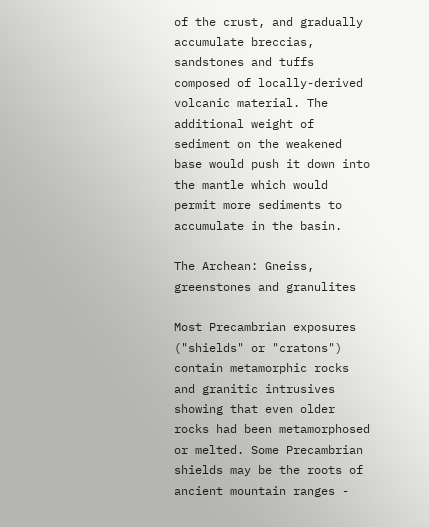of the crust, and gradually accumulate breccias, sandstones and tuffs composed of locally-derived volcanic material. The additional weight of sediment on the weakened base would push it down into the mantle which would permit more sediments to accumulate in the basin.

The Archean: Gneiss, greenstones and granulites

Most Precambrian exposures ("shields" or "cratons") contain metamorphic rocks and granitic intrusives showing that even older rocks had been metamorphosed or melted. Some Precambrian shields may be the roots of ancient mountain ranges -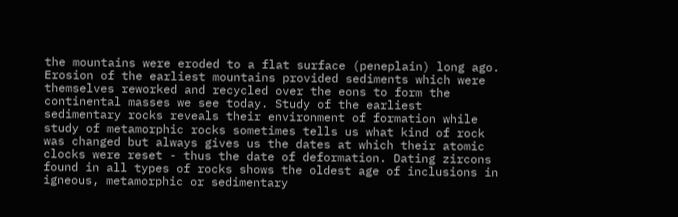the mountains were eroded to a flat surface (peneplain) long ago. Erosion of the earliest mountains provided sediments which were themselves reworked and recycled over the eons to form the continental masses we see today. Study of the earliest sedimentary rocks reveals their environment of formation while study of metamorphic rocks sometimes tells us what kind of rock was changed but always gives us the dates at which their atomic clocks were reset - thus the date of deformation. Dating zircons found in all types of rocks shows the oldest age of inclusions in igneous, metamorphic or sedimentary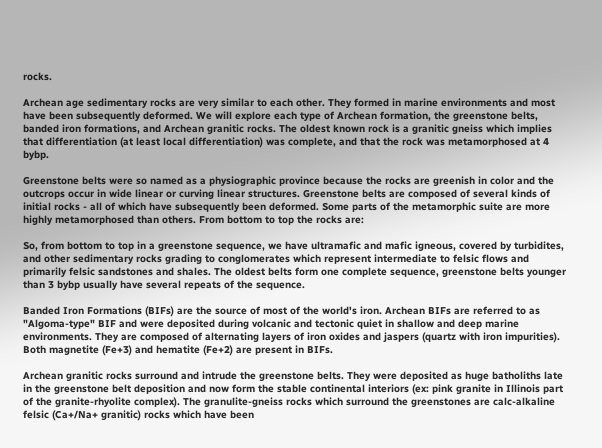rocks.

Archean age sedimentary rocks are very similar to each other. They formed in marine environments and most have been subsequently deformed. We will explore each type of Archean formation, the greenstone belts, banded iron formations, and Archean granitic rocks. The oldest known rock is a granitic gneiss which implies that differentiation (at least local differentiation) was complete, and that the rock was metamorphosed at 4 bybp.

Greenstone belts were so named as a physiographic province because the rocks are greenish in color and the outcrops occur in wide linear or curving linear structures. Greenstone belts are composed of several kinds of initial rocks - all of which have subsequently been deformed. Some parts of the metamorphic suite are more highly metamorphosed than others. From bottom to top the rocks are:

So, from bottom to top in a greenstone sequence, we have ultramafic and mafic igneous, covered by turbidites, and other sedimentary rocks grading to conglomerates which represent intermediate to felsic flows and primarily felsic sandstones and shales. The oldest belts form one complete sequence, greenstone belts younger than 3 bybp usually have several repeats of the sequence.

Banded Iron Formations (BIFs) are the source of most of the world's iron. Archean BIFs are referred to as "Algoma-type" BIF and were deposited during volcanic and tectonic quiet in shallow and deep marine environments. They are composed of alternating layers of iron oxides and jaspers (quartz with iron impurities). Both magnetite (Fe+3) and hematite (Fe+2) are present in BIFs.

Archean granitic rocks surround and intrude the greenstone belts. They were deposited as huge batholiths late in the greenstone belt deposition and now form the stable continental interiors (ex: pink granite in Illinois part of the granite-rhyolite complex). The granulite-gneiss rocks which surround the greenstones are calc-alkaline felsic (Ca+/Na+ granitic) rocks which have been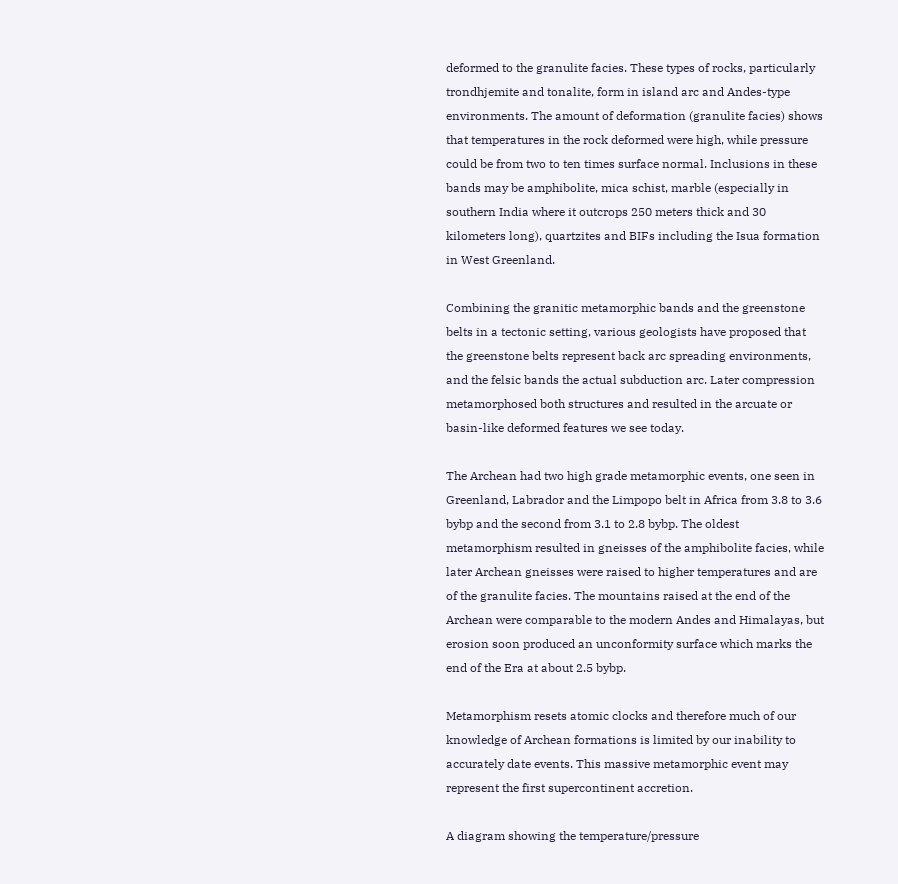deformed to the granulite facies. These types of rocks, particularly trondhjemite and tonalite, form in island arc and Andes-type environments. The amount of deformation (granulite facies) shows that temperatures in the rock deformed were high, while pressure could be from two to ten times surface normal. Inclusions in these bands may be amphibolite, mica schist, marble (especially in southern India where it outcrops 250 meters thick and 30 kilometers long), quartzites and BIFs including the Isua formation in West Greenland.

Combining the granitic metamorphic bands and the greenstone belts in a tectonic setting, various geologists have proposed that the greenstone belts represent back arc spreading environments, and the felsic bands the actual subduction arc. Later compression metamorphosed both structures and resulted in the arcuate or basin-like deformed features we see today.

The Archean had two high grade metamorphic events, one seen in Greenland, Labrador and the Limpopo belt in Africa from 3.8 to 3.6 bybp and the second from 3.1 to 2.8 bybp. The oldest metamorphism resulted in gneisses of the amphibolite facies, while later Archean gneisses were raised to higher temperatures and are of the granulite facies. The mountains raised at the end of the Archean were comparable to the modern Andes and Himalayas, but erosion soon produced an unconformity surface which marks the end of the Era at about 2.5 bybp.

Metamorphism resets atomic clocks and therefore much of our knowledge of Archean formations is limited by our inability to accurately date events. This massive metamorphic event may represent the first supercontinent accretion.

A diagram showing the temperature/pressure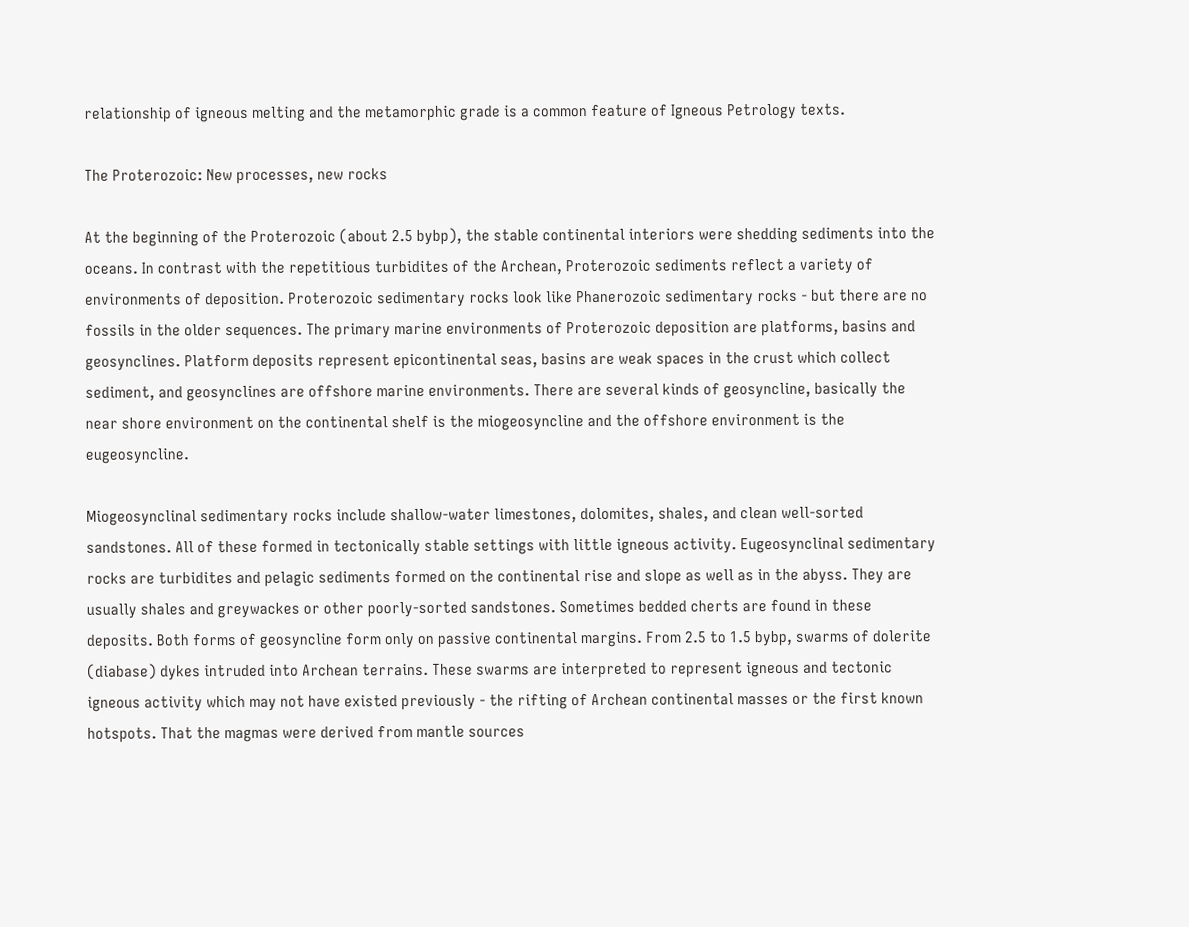relationship of igneous melting and the metamorphic grade is a common feature of Igneous Petrology texts.

The Proterozoic: New processes, new rocks

At the beginning of the Proterozoic (about 2.5 bybp), the stable continental interiors were shedding sediments into the oceans. In contrast with the repetitious turbidites of the Archean, Proterozoic sediments reflect a variety of environments of deposition. Proterozoic sedimentary rocks look like Phanerozoic sedimentary rocks - but there are no fossils in the older sequences. The primary marine environments of Proterozoic deposition are platforms, basins and geosynclines. Platform deposits represent epicontinental seas, basins are weak spaces in the crust which collect sediment, and geosynclines are offshore marine environments. There are several kinds of geosyncline, basically the near shore environment on the continental shelf is the miogeosyncline and the offshore environment is the eugeosyncline.

Miogeosynclinal sedimentary rocks include shallow-water limestones, dolomites, shales, and clean well-sorted sandstones. All of these formed in tectonically stable settings with little igneous activity. Eugeosynclinal sedimentary rocks are turbidites and pelagic sediments formed on the continental rise and slope as well as in the abyss. They are usually shales and greywackes or other poorly-sorted sandstones. Sometimes bedded cherts are found in these deposits. Both forms of geosyncline form only on passive continental margins. From 2.5 to 1.5 bybp, swarms of dolerite (diabase) dykes intruded into Archean terrains. These swarms are interpreted to represent igneous and tectonic igneous activity which may not have existed previously - the rifting of Archean continental masses or the first known hotspots. That the magmas were derived from mantle sources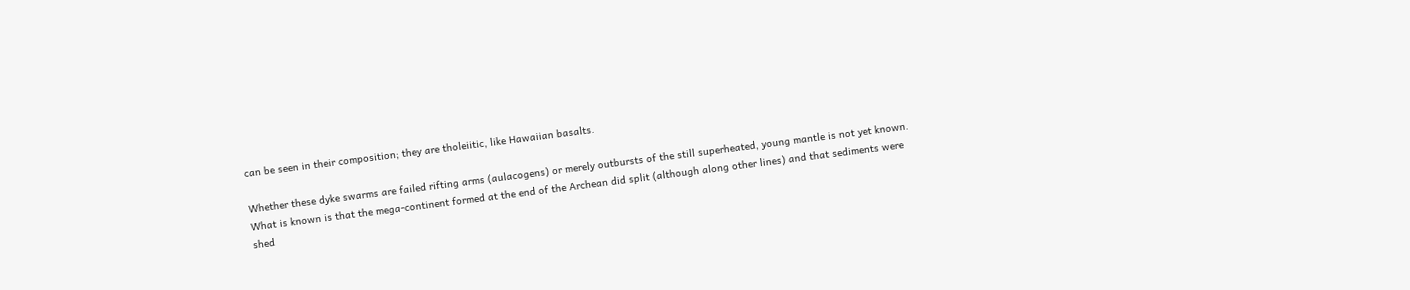can be seen in their composition; they are tholeiitic, like Hawaiian basalts.

Whether these dyke swarms are failed rifting arms (aulacogens) or merely outbursts of the still superheated, young mantle is not yet known. What is known is that the mega-continent formed at the end of the Archean did split (although along other lines) and that sediments were shed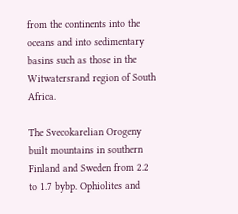from the continents into the oceans and into sedimentary basins such as those in the Witwatersrand region of South Africa.

The Svecokarelian Orogeny built mountains in southern Finland and Sweden from 2.2 to 1.7 bybp. Ophiolites and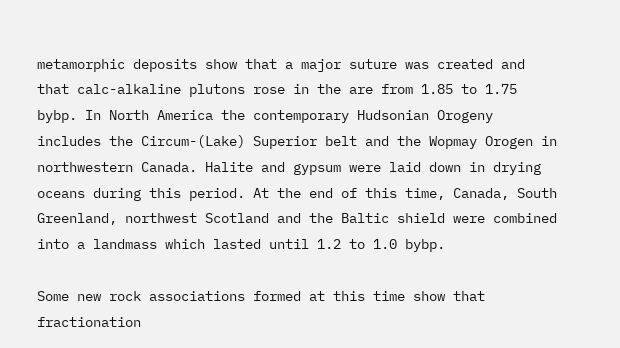metamorphic deposits show that a major suture was created and that calc-alkaline plutons rose in the are from 1.85 to 1.75 bybp. In North America the contemporary Hudsonian Orogeny includes the Circum-(Lake) Superior belt and the Wopmay Orogen in northwestern Canada. Halite and gypsum were laid down in drying oceans during this period. At the end of this time, Canada, South Greenland, northwest Scotland and the Baltic shield were combined into a landmass which lasted until 1.2 to 1.0 bybp.

Some new rock associations formed at this time show that fractionation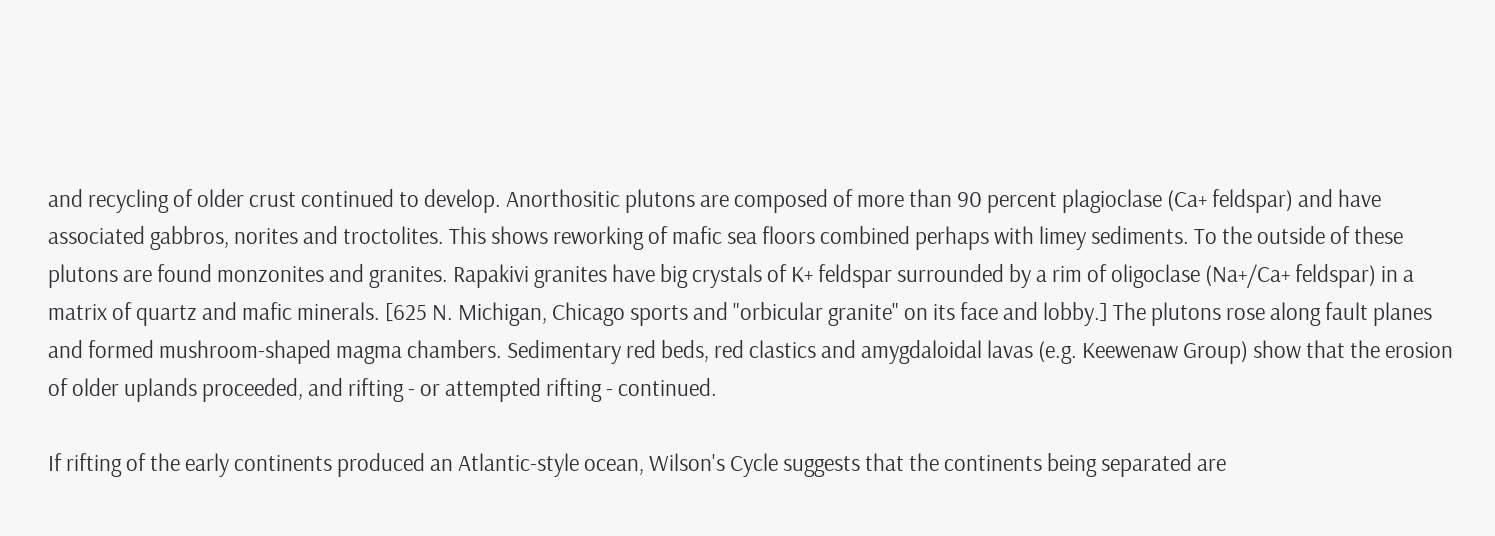and recycling of older crust continued to develop. Anorthositic plutons are composed of more than 90 percent plagioclase (Ca+ feldspar) and have associated gabbros, norites and troctolites. This shows reworking of mafic sea floors combined perhaps with limey sediments. To the outside of these plutons are found monzonites and granites. Rapakivi granites have big crystals of K+ feldspar surrounded by a rim of oligoclase (Na+/Ca+ feldspar) in a matrix of quartz and mafic minerals. [625 N. Michigan, Chicago sports and "orbicular granite" on its face and lobby.] The plutons rose along fault planes and formed mushroom-shaped magma chambers. Sedimentary red beds, red clastics and amygdaloidal lavas (e.g. Keewenaw Group) show that the erosion of older uplands proceeded, and rifting - or attempted rifting - continued.

If rifting of the early continents produced an Atlantic-style ocean, Wilson's Cycle suggests that the continents being separated are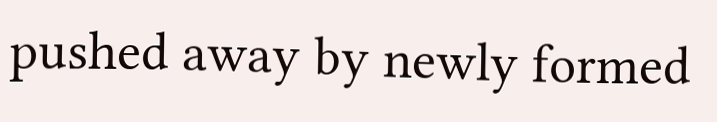pushed away by newly formed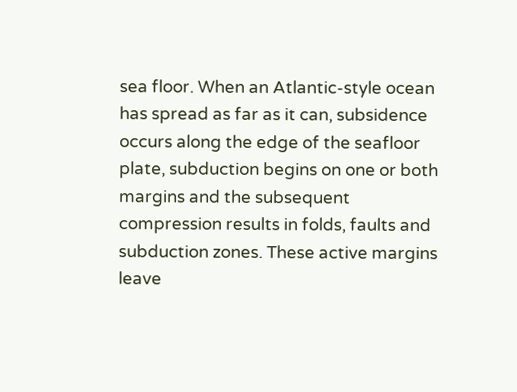sea floor. When an Atlantic-style ocean has spread as far as it can, subsidence occurs along the edge of the seafloor plate, subduction begins on one or both margins and the subsequent compression results in folds, faults and subduction zones. These active margins leave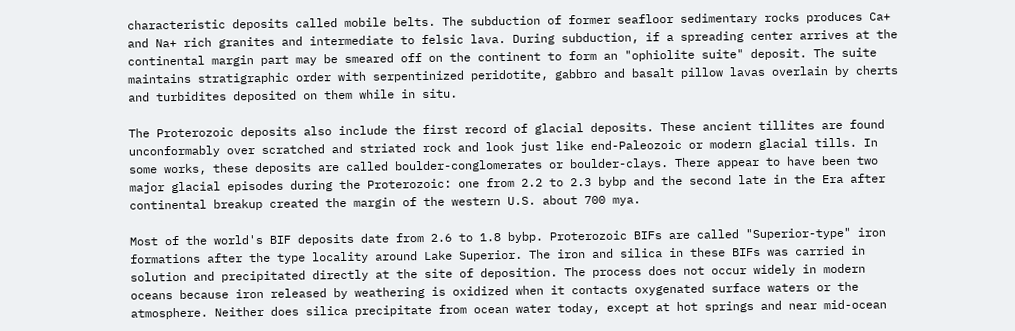characteristic deposits called mobile belts. The subduction of former seafloor sedimentary rocks produces Ca+ and Na+ rich granites and intermediate to felsic lava. During subduction, if a spreading center arrives at the continental margin part may be smeared off on the continent to form an "ophiolite suite" deposit. The suite maintains stratigraphic order with serpentinized peridotite, gabbro and basalt pillow lavas overlain by cherts and turbidites deposited on them while in situ.

The Proterozoic deposits also include the first record of glacial deposits. These ancient tillites are found unconformably over scratched and striated rock and look just like end-Paleozoic or modern glacial tills. In some works, these deposits are called boulder-conglomerates or boulder-clays. There appear to have been two major glacial episodes during the Proterozoic: one from 2.2 to 2.3 bybp and the second late in the Era after continental breakup created the margin of the western U.S. about 700 mya.

Most of the world's BIF deposits date from 2.6 to 1.8 bybp. Proterozoic BIFs are called "Superior-type" iron formations after the type locality around Lake Superior. The iron and silica in these BIFs was carried in solution and precipitated directly at the site of deposition. The process does not occur widely in modern oceans because iron released by weathering is oxidized when it contacts oxygenated surface waters or the atmosphere. Neither does silica precipitate from ocean water today, except at hot springs and near mid-ocean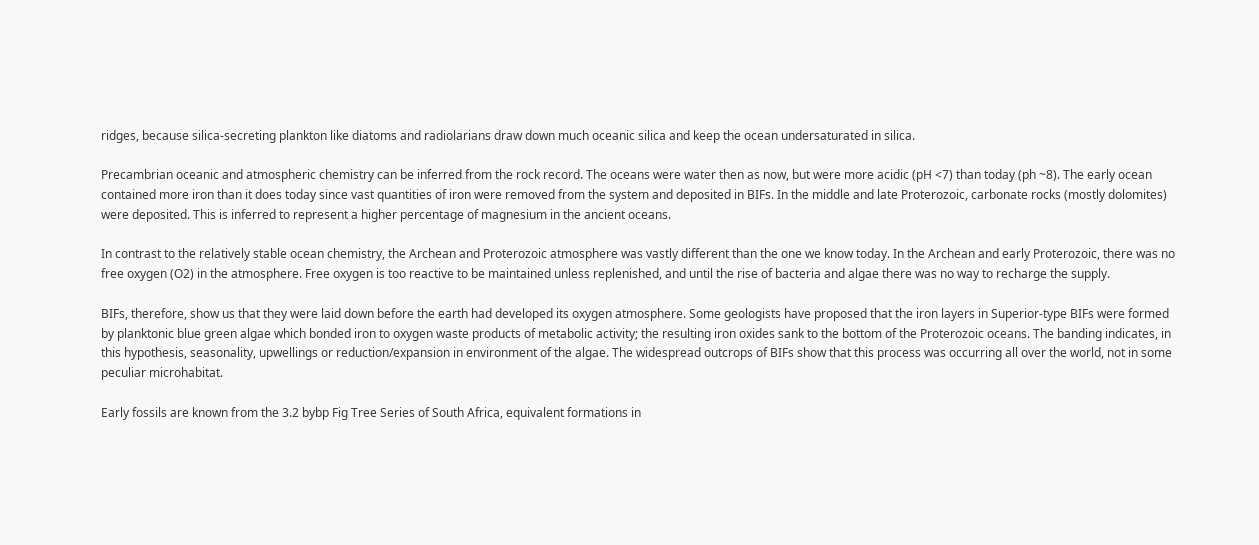ridges, because silica-secreting plankton like diatoms and radiolarians draw down much oceanic silica and keep the ocean undersaturated in silica.

Precambrian oceanic and atmospheric chemistry can be inferred from the rock record. The oceans were water then as now, but were more acidic (pH <7) than today (ph ~8). The early ocean contained more iron than it does today since vast quantities of iron were removed from the system and deposited in BIFs. In the middle and late Proterozoic, carbonate rocks (mostly dolomites) were deposited. This is inferred to represent a higher percentage of magnesium in the ancient oceans.

In contrast to the relatively stable ocean chemistry, the Archean and Proterozoic atmosphere was vastly different than the one we know today. In the Archean and early Proterozoic, there was no free oxygen (O2) in the atmosphere. Free oxygen is too reactive to be maintained unless replenished, and until the rise of bacteria and algae there was no way to recharge the supply.

BIFs, therefore, show us that they were laid down before the earth had developed its oxygen atmosphere. Some geologists have proposed that the iron layers in Superior-type BIFs were formed by planktonic blue green algae which bonded iron to oxygen waste products of metabolic activity; the resulting iron oxides sank to the bottom of the Proterozoic oceans. The banding indicates, in this hypothesis, seasonality, upwellings or reduction/expansion in environment of the algae. The widespread outcrops of BIFs show that this process was occurring all over the world, not in some peculiar microhabitat.

Early fossils are known from the 3.2 bybp Fig Tree Series of South Africa, equivalent formations in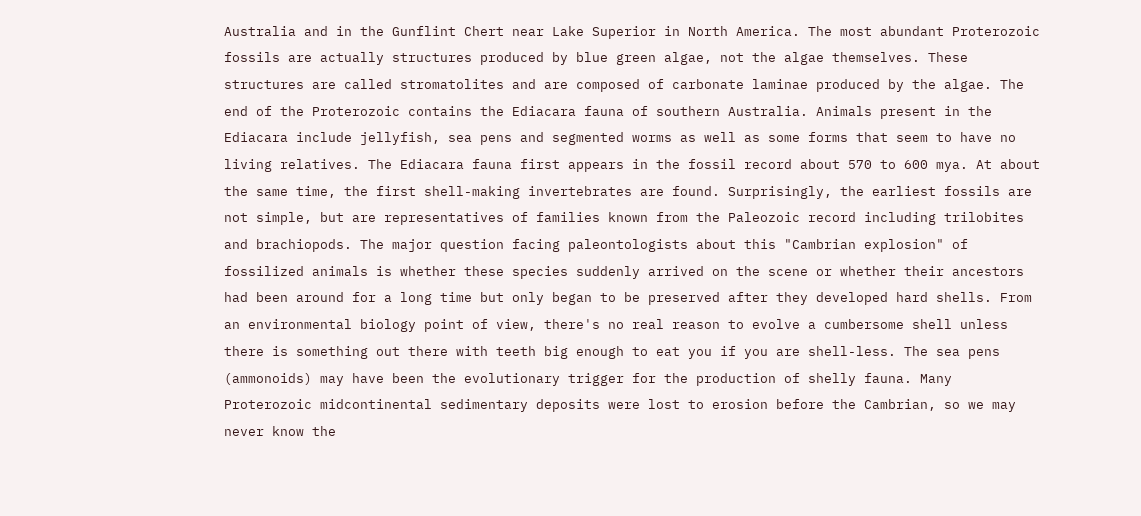Australia and in the Gunflint Chert near Lake Superior in North America. The most abundant Proterozoic fossils are actually structures produced by blue green algae, not the algae themselves. These structures are called stromatolites and are composed of carbonate laminae produced by the algae. The end of the Proterozoic contains the Ediacara fauna of southern Australia. Animals present in the Ediacara include jellyfish, sea pens and segmented worms as well as some forms that seem to have no living relatives. The Ediacara fauna first appears in the fossil record about 570 to 600 mya. At about the same time, the first shell-making invertebrates are found. Surprisingly, the earliest fossils are not simple, but are representatives of families known from the Paleozoic record including trilobites and brachiopods. The major question facing paleontologists about this "Cambrian explosion" of fossilized animals is whether these species suddenly arrived on the scene or whether their ancestors had been around for a long time but only began to be preserved after they developed hard shells. From an environmental biology point of view, there's no real reason to evolve a cumbersome shell unless there is something out there with teeth big enough to eat you if you are shell-less. The sea pens (ammonoids) may have been the evolutionary trigger for the production of shelly fauna. Many Proterozoic midcontinental sedimentary deposits were lost to erosion before the Cambrian, so we may never know the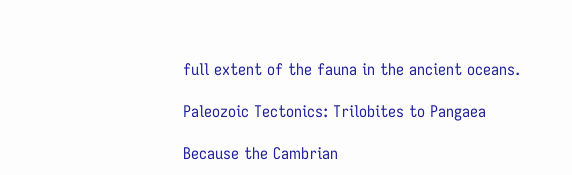full extent of the fauna in the ancient oceans.

Paleozoic Tectonics: Trilobites to Pangaea

Because the Cambrian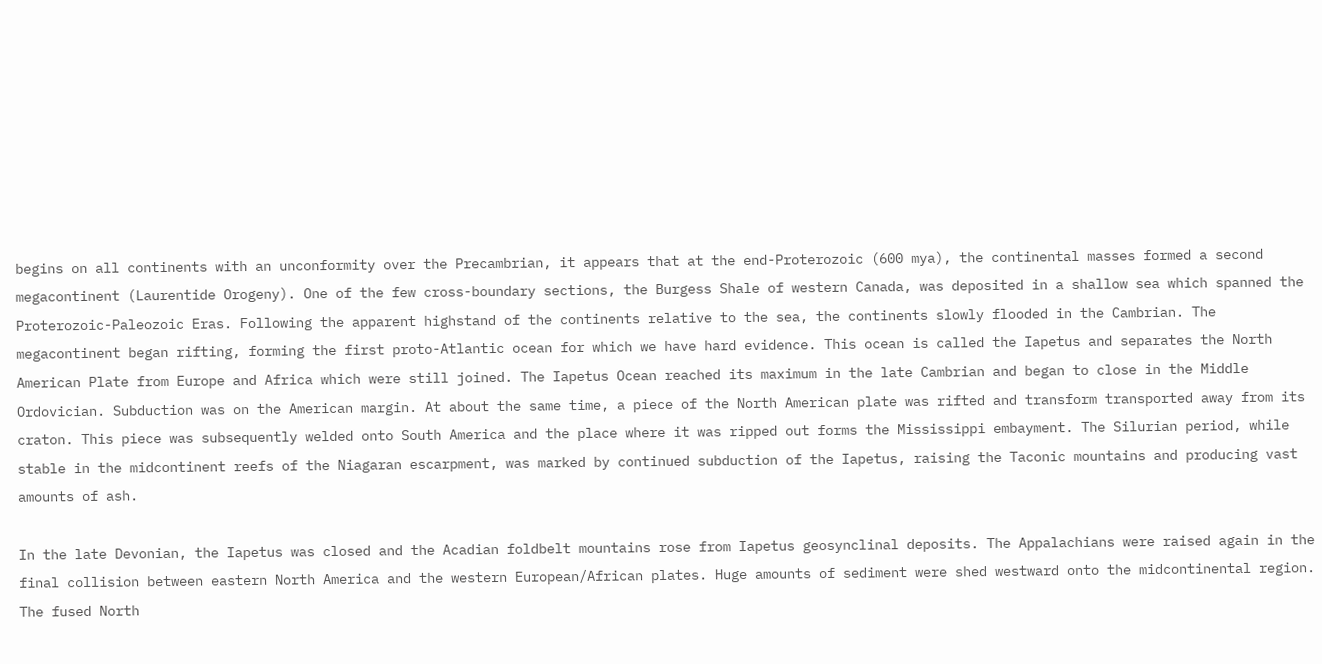begins on all continents with an unconformity over the Precambrian, it appears that at the end-Proterozoic (600 mya), the continental masses formed a second megacontinent (Laurentide Orogeny). One of the few cross-boundary sections, the Burgess Shale of western Canada, was deposited in a shallow sea which spanned the Proterozoic-Paleozoic Eras. Following the apparent highstand of the continents relative to the sea, the continents slowly flooded in the Cambrian. The megacontinent began rifting, forming the first proto-Atlantic ocean for which we have hard evidence. This ocean is called the Iapetus and separates the North American Plate from Europe and Africa which were still joined. The Iapetus Ocean reached its maximum in the late Cambrian and began to close in the Middle Ordovician. Subduction was on the American margin. At about the same time, a piece of the North American plate was rifted and transform transported away from its craton. This piece was subsequently welded onto South America and the place where it was ripped out forms the Mississippi embayment. The Silurian period, while stable in the midcontinent reefs of the Niagaran escarpment, was marked by continued subduction of the Iapetus, raising the Taconic mountains and producing vast amounts of ash.

In the late Devonian, the Iapetus was closed and the Acadian foldbelt mountains rose from Iapetus geosynclinal deposits. The Appalachians were raised again in the final collision between eastern North America and the western European/African plates. Huge amounts of sediment were shed westward onto the midcontinental region. The fused North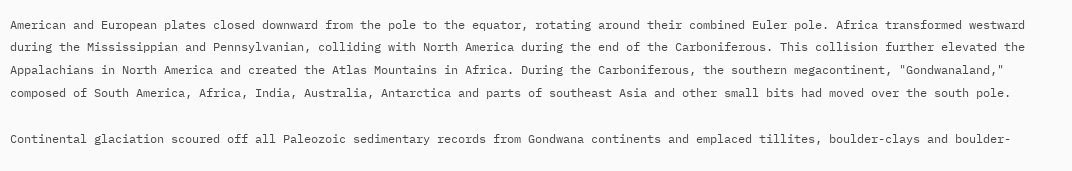American and European plates closed downward from the pole to the equator, rotating around their combined Euler pole. Africa transformed westward during the Mississippian and Pennsylvanian, colliding with North America during the end of the Carboniferous. This collision further elevated the Appalachians in North America and created the Atlas Mountains in Africa. During the Carboniferous, the southern megacontinent, "Gondwanaland," composed of South America, Africa, India, Australia, Antarctica and parts of southeast Asia and other small bits had moved over the south pole.

Continental glaciation scoured off all Paleozoic sedimentary records from Gondwana continents and emplaced tillites, boulder-clays and boulder-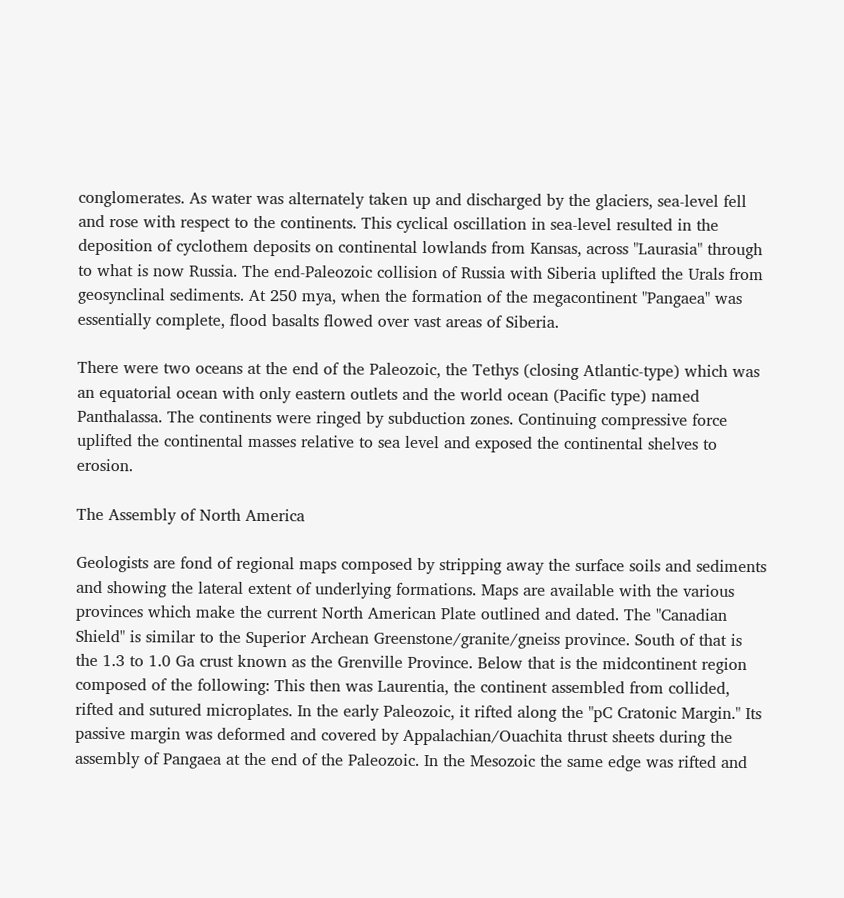conglomerates. As water was alternately taken up and discharged by the glaciers, sea-level fell and rose with respect to the continents. This cyclical oscillation in sea-level resulted in the deposition of cyclothem deposits on continental lowlands from Kansas, across "Laurasia" through to what is now Russia. The end-Paleozoic collision of Russia with Siberia uplifted the Urals from geosynclinal sediments. At 250 mya, when the formation of the megacontinent "Pangaea" was essentially complete, flood basalts flowed over vast areas of Siberia.

There were two oceans at the end of the Paleozoic, the Tethys (closing Atlantic-type) which was an equatorial ocean with only eastern outlets and the world ocean (Pacific type) named Panthalassa. The continents were ringed by subduction zones. Continuing compressive force uplifted the continental masses relative to sea level and exposed the continental shelves to erosion.

The Assembly of North America

Geologists are fond of regional maps composed by stripping away the surface soils and sediments and showing the lateral extent of underlying formations. Maps are available with the various provinces which make the current North American Plate outlined and dated. The "Canadian Shield" is similar to the Superior Archean Greenstone/granite/gneiss province. South of that is the 1.3 to 1.0 Ga crust known as the Grenville Province. Below that is the midcontinent region composed of the following: This then was Laurentia, the continent assembled from collided, rifted and sutured microplates. In the early Paleozoic, it rifted along the "pC Cratonic Margin." Its passive margin was deformed and covered by Appalachian/Ouachita thrust sheets during the assembly of Pangaea at the end of the Paleozoic. In the Mesozoic the same edge was rifted and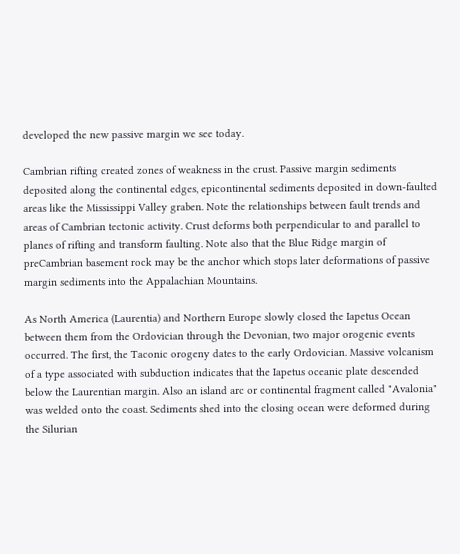developed the new passive margin we see today.

Cambrian rifting created zones of weakness in the crust. Passive margin sediments deposited along the continental edges, epicontinental sediments deposited in down-faulted areas like the Mississippi Valley graben. Note the relationships between fault trends and areas of Cambrian tectonic activity. Crust deforms both perpendicular to and parallel to planes of rifting and transform faulting. Note also that the Blue Ridge margin of preCambrian basement rock may be the anchor which stops later deformations of passive margin sediments into the Appalachian Mountains.

As North America (Laurentia) and Northern Europe slowly closed the Iapetus Ocean between them from the Ordovician through the Devonian, two major orogenic events occurred. The first, the Taconic orogeny dates to the early Ordovician. Massive volcanism of a type associated with subduction indicates that the Iapetus oceanic plate descended below the Laurentian margin. Also an island arc or continental fragment called "Avalonia" was welded onto the coast. Sediments shed into the closing ocean were deformed during the Silurian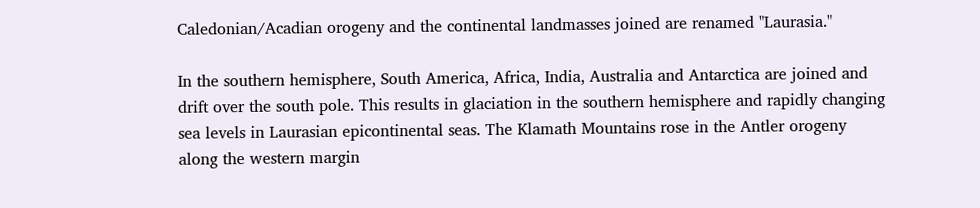Caledonian/Acadian orogeny and the continental landmasses joined are renamed "Laurasia."

In the southern hemisphere, South America, Africa, India, Australia and Antarctica are joined and drift over the south pole. This results in glaciation in the southern hemisphere and rapidly changing sea levels in Laurasian epicontinental seas. The Klamath Mountains rose in the Antler orogeny along the western margin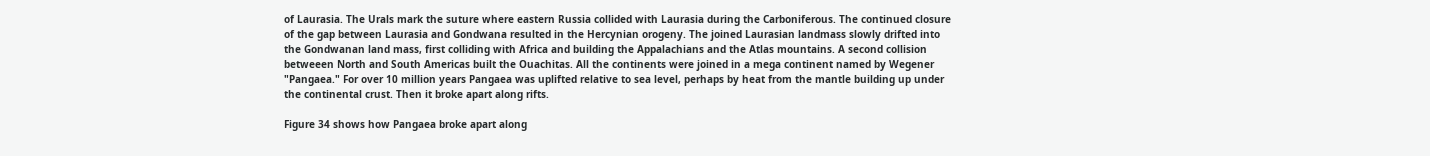of Laurasia. The Urals mark the suture where eastern Russia collided with Laurasia during the Carboniferous. The continued closure of the gap between Laurasia and Gondwana resulted in the Hercynian orogeny. The joined Laurasian landmass slowly drifted into the Gondwanan land mass, first colliding with Africa and building the Appalachians and the Atlas mountains. A second collision betweeen North and South Americas built the Ouachitas. All the continents were joined in a mega continent named by Wegener "Pangaea." For over 10 million years Pangaea was uplifted relative to sea level, perhaps by heat from the mantle building up under the continental crust. Then it broke apart along rifts.

Figure 34 shows how Pangaea broke apart along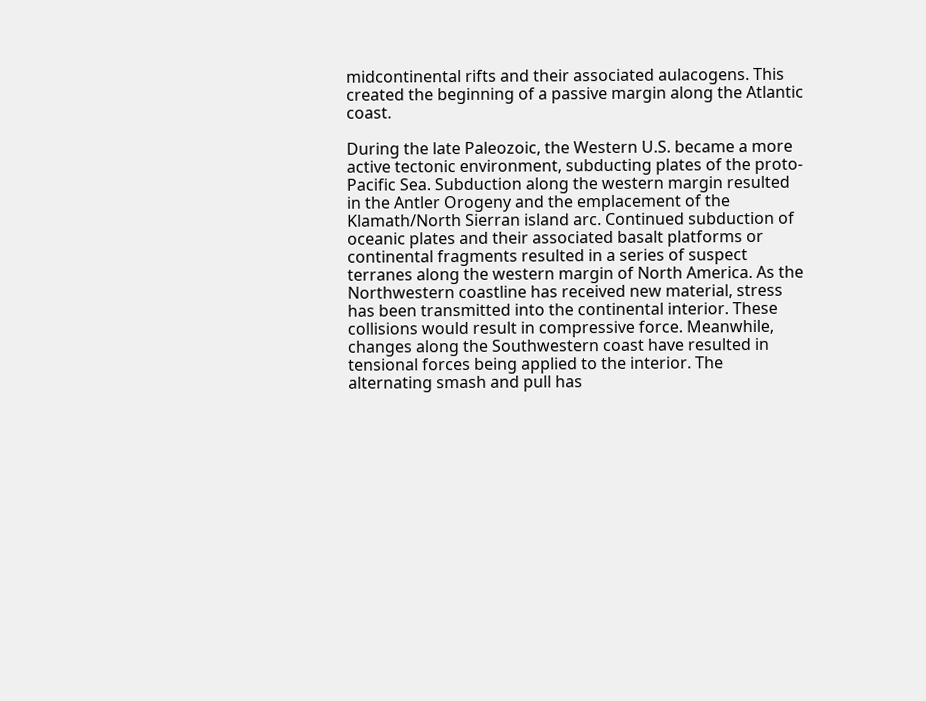midcontinental rifts and their associated aulacogens. This created the beginning of a passive margin along the Atlantic coast.

During the late Paleozoic, the Western U.S. became a more active tectonic environment, subducting plates of the proto-Pacific Sea. Subduction along the western margin resulted in the Antler Orogeny and the emplacement of the Klamath/North Sierran island arc. Continued subduction of oceanic plates and their associated basalt platforms or continental fragments resulted in a series of suspect terranes along the western margin of North America. As the Northwestern coastline has received new material, stress has been transmitted into the continental interior. These collisions would result in compressive force. Meanwhile, changes along the Southwestern coast have resulted in tensional forces being applied to the interior. The alternating smash and pull has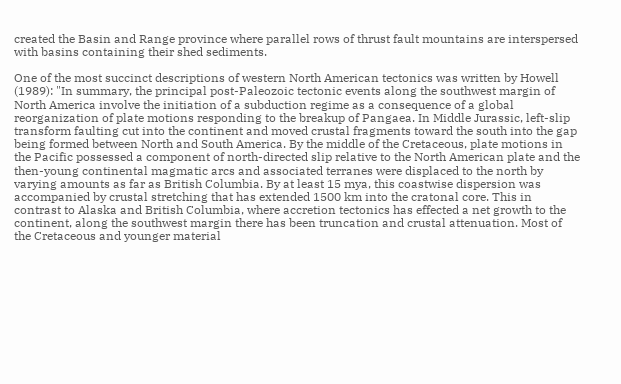created the Basin and Range province where parallel rows of thrust fault mountains are interspersed with basins containing their shed sediments.

One of the most succinct descriptions of western North American tectonics was written by Howell (1989): "In summary, the principal post-Paleozoic tectonic events along the southwest margin of North America involve the initiation of a subduction regime as a consequence of a global reorganization of plate motions responding to the breakup of Pangaea. In Middle Jurassic, left-slip transform faulting cut into the continent and moved crustal fragments toward the south into the gap being formed between North and South America. By the middle of the Cretaceous, plate motions in the Pacific possessed a component of north-directed slip relative to the North American plate and the then-young continental magmatic arcs and associated terranes were displaced to the north by varying amounts as far as British Columbia. By at least 15 mya, this coastwise dispersion was accompanied by crustal stretching that has extended 1500 km into the cratonal core. This in contrast to Alaska and British Columbia, where accretion tectonics has effected a net growth to the continent, along the southwest margin there has been truncation and crustal attenuation. Most of the Cretaceous and younger material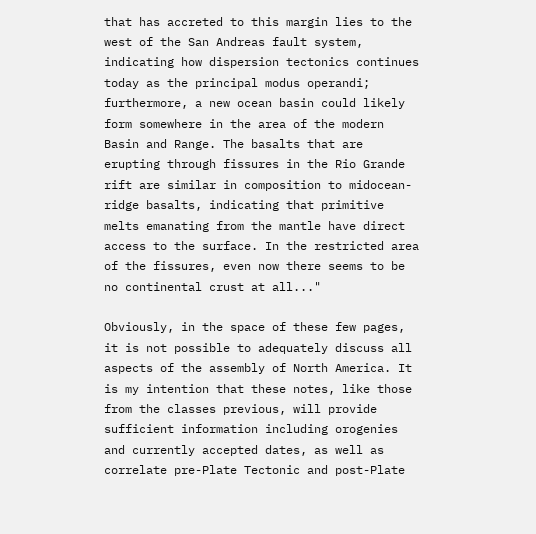that has accreted to this margin lies to the west of the San Andreas fault system, indicating how dispersion tectonics continues today as the principal modus operandi; furthermore, a new ocean basin could likely form somewhere in the area of the modern Basin and Range. The basalts that are erupting through fissures in the Rio Grande rift are similar in composition to midocean-ridge basalts, indicating that primitive melts emanating from the mantle have direct access to the surface. In the restricted area of the fissures, even now there seems to be no continental crust at all..."

Obviously, in the space of these few pages, it is not possible to adequately discuss all aspects of the assembly of North America. It is my intention that these notes, like those from the classes previous, will provide sufficient information including orogenies and currently accepted dates, as well as correlate pre-Plate Tectonic and post-Plate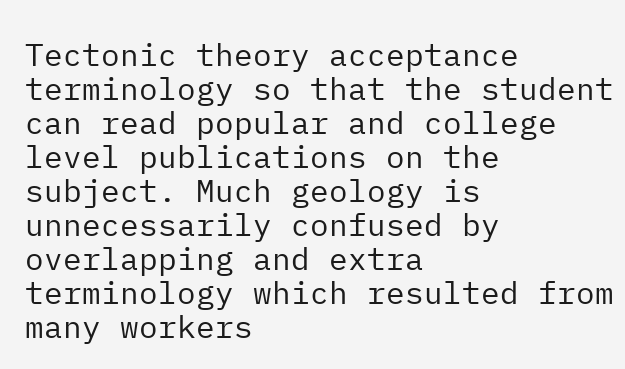Tectonic theory acceptance terminology so that the student can read popular and college level publications on the subject. Much geology is unnecessarily confused by overlapping and extra terminology which resulted from many workers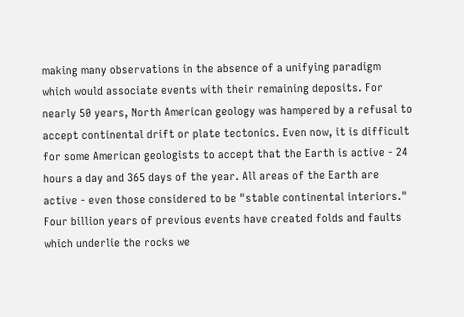making many observations in the absence of a unifying paradigm which would associate events with their remaining deposits. For nearly 50 years, North American geology was hampered by a refusal to accept continental drift or plate tectonics. Even now, it is difficult for some American geologists to accept that the Earth is active - 24 hours a day and 365 days of the year. All areas of the Earth are active - even those considered to be "stable continental interiors." Four billion years of previous events have created folds and faults which underlie the rocks we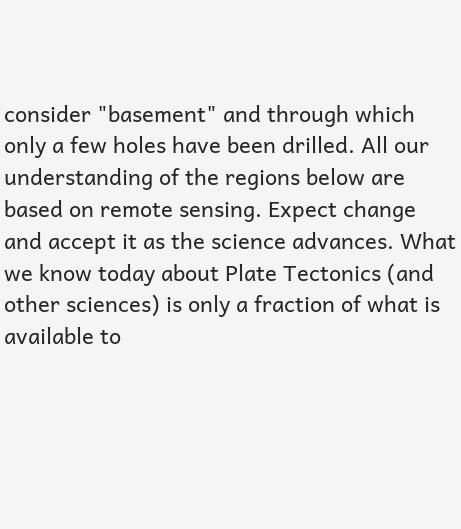consider "basement" and through which only a few holes have been drilled. All our understanding of the regions below are based on remote sensing. Expect change and accept it as the science advances. What we know today about Plate Tectonics (and other sciences) is only a fraction of what is available to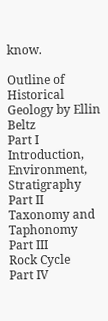know.

Outline of Historical Geology by Ellin Beltz
Part I
Introduction, Environment, Stratigraphy
Part II
Taxonomy and Taphonomy
Part III
Rock Cycle
Part IV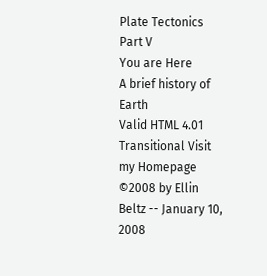Plate Tectonics
Part V
You are Here
A brief history of Earth
Valid HTML 4.01 Transitional Visit my Homepage
©2008 by Ellin Beltz -- January 10, 2008